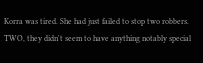Korra was tired. She had just failed to stop two robbers. TWO, they didn't seem to have anything notably special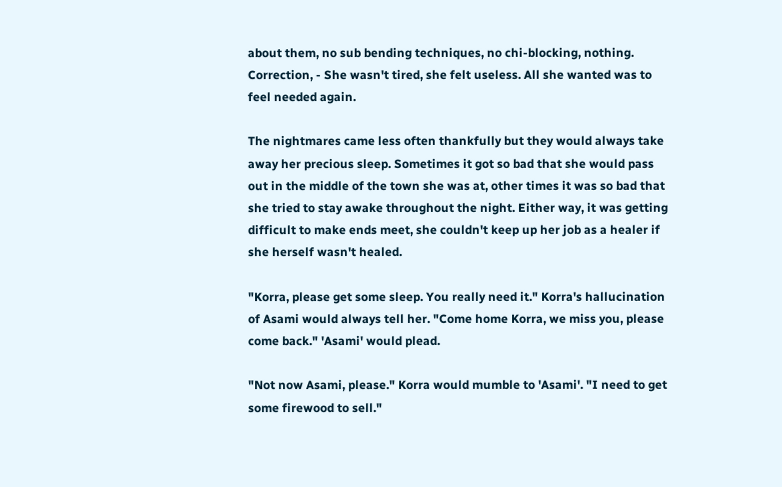about them, no sub bending techniques, no chi-blocking, nothing. Correction, - She wasn't tired, she felt useless. All she wanted was to feel needed again.

The nightmares came less often thankfully but they would always take away her precious sleep. Sometimes it got so bad that she would pass out in the middle of the town she was at, other times it was so bad that she tried to stay awake throughout the night. Either way, it was getting difficult to make ends meet, she couldn't keep up her job as a healer if she herself wasn't healed.

"Korra, please get some sleep. You really need it." Korra's hallucination of Asami would always tell her. "Come home Korra, we miss you, please come back." 'Asami' would plead.

"Not now Asami, please." Korra would mumble to 'Asami'. "I need to get some firewood to sell."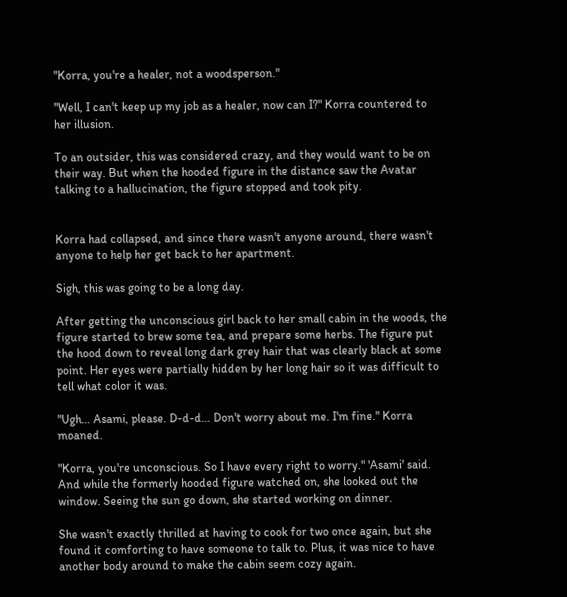"Korra, you're a healer, not a woodsperson."

"Well, I can't keep up my job as a healer, now can I?" Korra countered to her illusion.

To an outsider, this was considered crazy, and they would want to be on their way. But when the hooded figure in the distance saw the Avatar talking to a hallucination, the figure stopped and took pity.


Korra had collapsed, and since there wasn't anyone around, there wasn't anyone to help her get back to her apartment.

Sigh, this was going to be a long day.

After getting the unconscious girl back to her small cabin in the woods, the figure started to brew some tea, and prepare some herbs. The figure put the hood down to reveal long dark grey hair that was clearly black at some point. Her eyes were partially hidden by her long hair so it was difficult to tell what color it was.

"Ugh… Asami, please. D-d-d… Don't worry about me. I'm fine." Korra moaned.

"Korra, you're unconscious. So I have every right to worry." 'Asami' said. And while the formerly hooded figure watched on, she looked out the window. Seeing the sun go down, she started working on dinner.

She wasn't exactly thrilled at having to cook for two once again, but she found it comforting to have someone to talk to. Plus, it was nice to have another body around to make the cabin seem cozy again.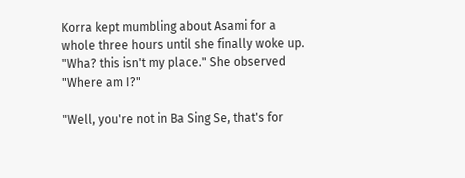Korra kept mumbling about Asami for a whole three hours until she finally woke up. "Wha? this isn't my place." She observed "Where am I?"

"Well, you're not in Ba Sing Se, that's for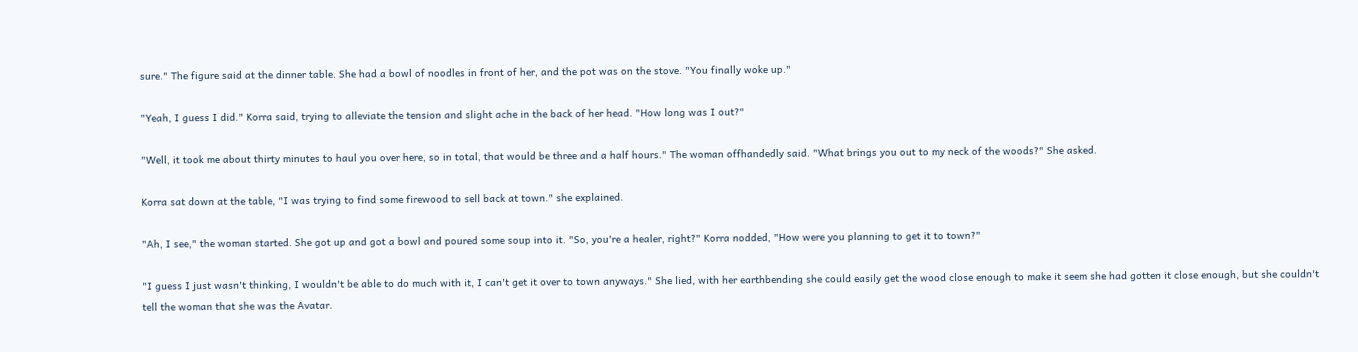sure." The figure said at the dinner table. She had a bowl of noodles in front of her, and the pot was on the stove. "You finally woke up."

"Yeah, I guess I did." Korra said, trying to alleviate the tension and slight ache in the back of her head. "How long was I out?"

"Well, it took me about thirty minutes to haul you over here, so in total, that would be three and a half hours." The woman offhandedly said. "What brings you out to my neck of the woods?" She asked.

Korra sat down at the table, "I was trying to find some firewood to sell back at town." she explained.

"Ah, I see," the woman started. She got up and got a bowl and poured some soup into it. "So, you're a healer, right?" Korra nodded, "How were you planning to get it to town?"

"I guess I just wasn't thinking, I wouldn't be able to do much with it, I can't get it over to town anyways." She lied, with her earthbending she could easily get the wood close enough to make it seem she had gotten it close enough, but she couldn't tell the woman that she was the Avatar.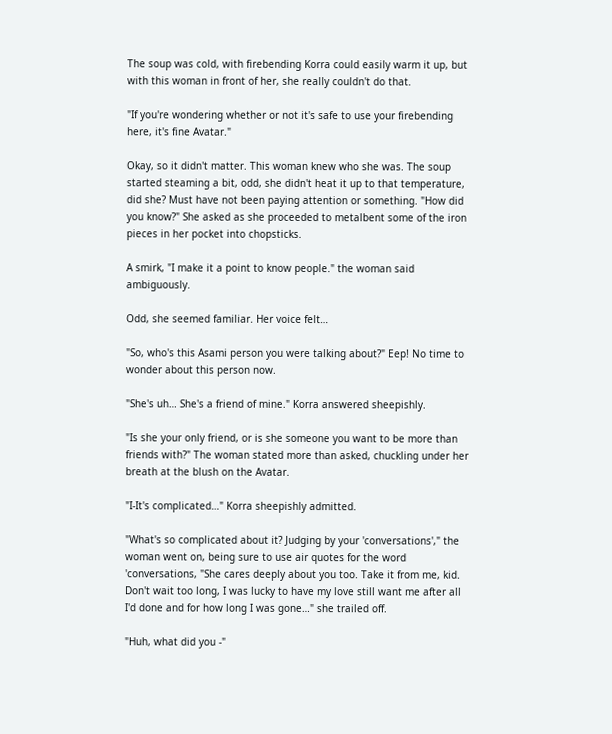The soup was cold, with firebending Korra could easily warm it up, but with this woman in front of her, she really couldn't do that.

"If you're wondering whether or not it's safe to use your firebending here, it's fine Avatar."

Okay, so it didn't matter. This woman knew who she was. The soup started steaming a bit, odd, she didn't heat it up to that temperature, did she? Must have not been paying attention or something. "How did you know?" She asked as she proceeded to metalbent some of the iron pieces in her pocket into chopsticks.

A smirk, "I make it a point to know people." the woman said ambiguously.

Odd, she seemed familiar. Her voice felt…

"So, who's this Asami person you were talking about?" Eep! No time to wonder about this person now.

"She's uh… She's a friend of mine." Korra answered sheepishly.

"Is she your only friend, or is she someone you want to be more than friends with?" The woman stated more than asked, chuckling under her breath at the blush on the Avatar.

"I-It's complicated…" Korra sheepishly admitted.

"What's so complicated about it? Judging by your 'conversations'," the woman went on, being sure to use air quotes for the word 'conversations, "She cares deeply about you too. Take it from me, kid. Don't wait too long, I was lucky to have my love still want me after all I'd done and for how long I was gone…" she trailed off.

"Huh, what did you -"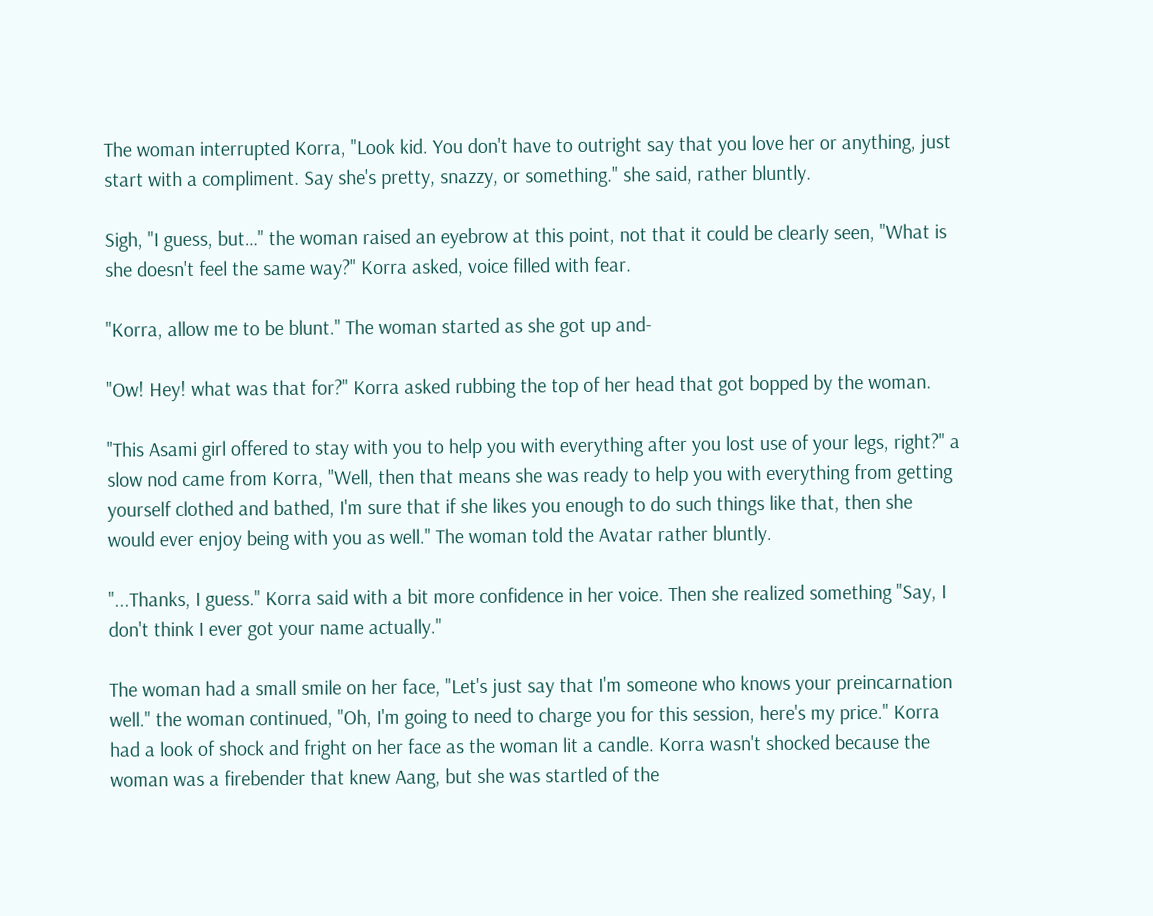The woman interrupted Korra, "Look kid. You don't have to outright say that you love her or anything, just start with a compliment. Say she's pretty, snazzy, or something." she said, rather bluntly.

Sigh, "I guess, but…" the woman raised an eyebrow at this point, not that it could be clearly seen, "What is she doesn't feel the same way?" Korra asked, voice filled with fear.

"Korra, allow me to be blunt." The woman started as she got up and-

"Ow! Hey! what was that for?" Korra asked rubbing the top of her head that got bopped by the woman.

"This Asami girl offered to stay with you to help you with everything after you lost use of your legs, right?" a slow nod came from Korra, "Well, then that means she was ready to help you with everything from getting yourself clothed and bathed, I'm sure that if she likes you enough to do such things like that, then she would ever enjoy being with you as well." The woman told the Avatar rather bluntly.

"...Thanks, I guess." Korra said with a bit more confidence in her voice. Then she realized something "Say, I don't think I ever got your name actually."

The woman had a small smile on her face, "Let's just say that I'm someone who knows your preincarnation well." the woman continued, "Oh, I'm going to need to charge you for this session, here's my price." Korra had a look of shock and fright on her face as the woman lit a candle. Korra wasn't shocked because the woman was a firebender that knew Aang, but she was startled of the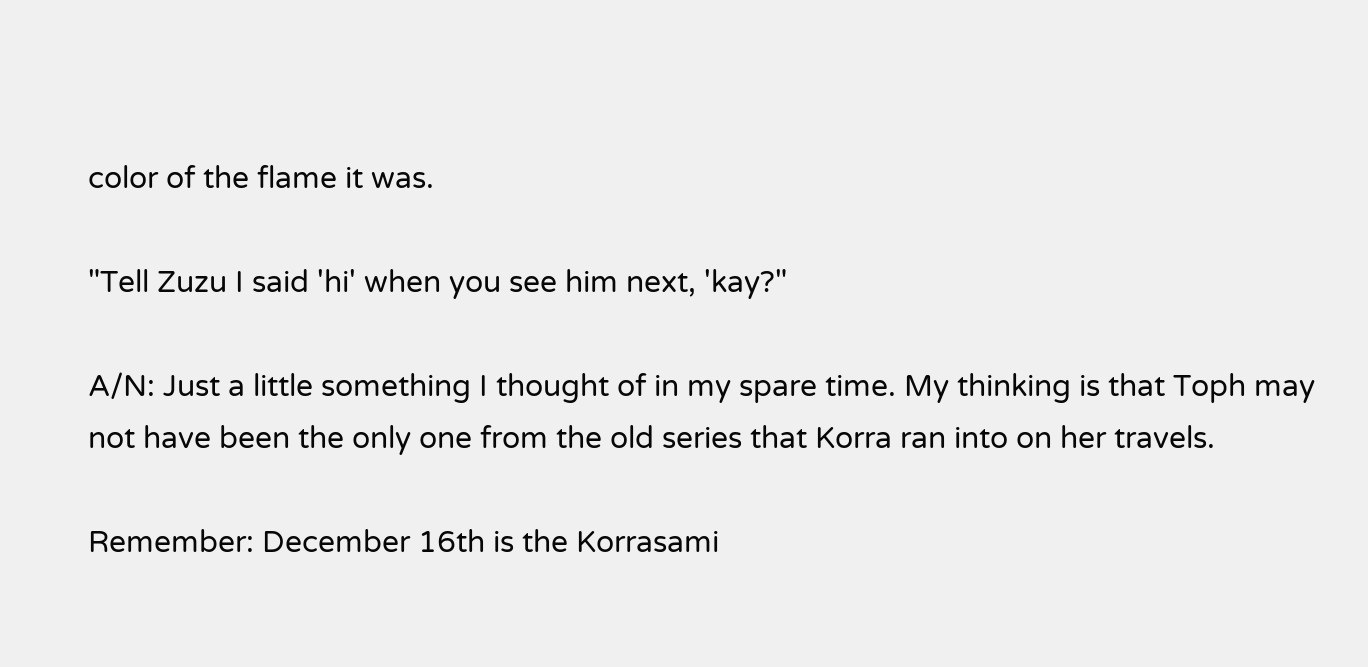color of the flame it was.

"Tell Zuzu I said 'hi' when you see him next, 'kay?"

A/N: Just a little something I thought of in my spare time. My thinking is that Toph may not have been the only one from the old series that Korra ran into on her travels.

Remember: December 16th is the Korrasami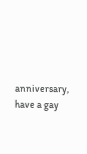anniversary, have a gay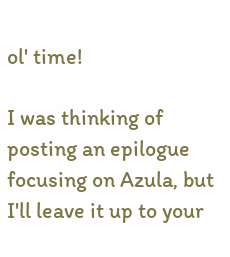ol' time!

I was thinking of posting an epilogue focusing on Azula, but I'll leave it up to your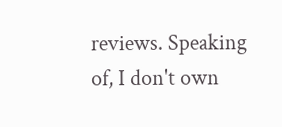reviews. Speaking of, I don't own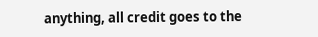anything, all credit goes to the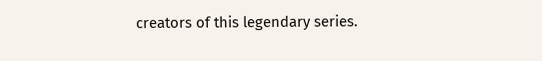creators of this legendary series.